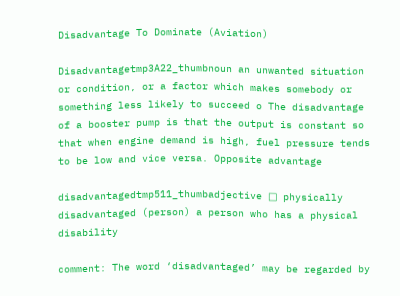Disadvantage To Dominate (Aviation)

Disadvantagetmp3A22_thumbnoun an unwanted situation or condition, or a factor which makes somebody or something less likely to succeed o The disadvantage of a booster pump is that the output is constant so that when engine demand is high, fuel pressure tends to be low and vice versa. Opposite advantage

disadvantagedtmp511_thumbadjective □ physically disadvantaged (person) a person who has a physical disability

comment: The word ‘disadvantaged’ may be regarded by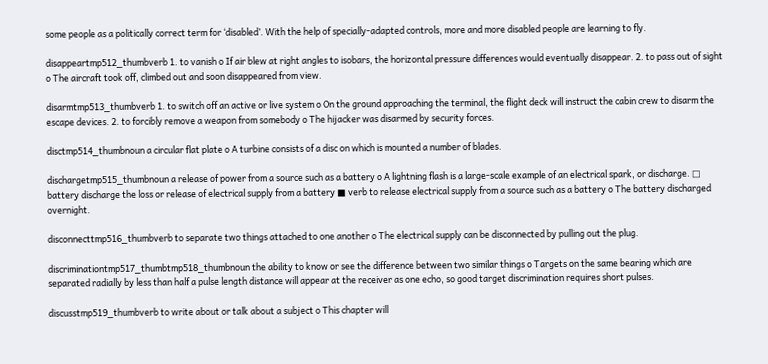some people as a politically correct term for ‘disabled’. With the help of specially-adapted controls, more and more disabled people are learning to fly.

disappeartmp512_thumbverb 1. to vanish o If air blew at right angles to isobars, the horizontal pressure differences would eventually disappear. 2. to pass out of sight o The aircraft took off, climbed out and soon disappeared from view.

disarmtmp513_thumbverb 1. to switch off an active or live system o On the ground approaching the terminal, the flight deck will instruct the cabin crew to disarm the escape devices. 2. to forcibly remove a weapon from somebody o The hijacker was disarmed by security forces.

disctmp514_thumbnoun a circular flat plate o A turbine consists of a disc on which is mounted a number of blades.

dischargetmp515_thumbnoun a release of power from a source such as a battery o A lightning flash is a large-scale example of an electrical spark, or discharge. □ battery discharge the loss or release of electrical supply from a battery ■ verb to release electrical supply from a source such as a battery o The battery discharged overnight.

disconnecttmp516_thumbverb to separate two things attached to one another o The electrical supply can be disconnected by pulling out the plug.

discriminationtmp517_thumbtmp518_thumbnoun the ability to know or see the difference between two similar things o Targets on the same bearing which are separated radially by less than half a pulse length distance will appear at the receiver as one echo, so good target discrimination requires short pulses.

discusstmp519_thumbverb to write about or talk about a subject o This chapter will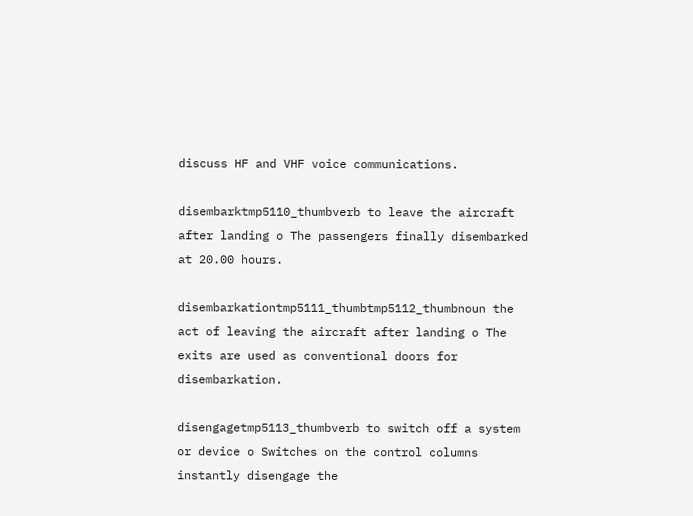discuss HF and VHF voice communications.

disembarktmp5110_thumbverb to leave the aircraft after landing o The passengers finally disembarked at 20.00 hours.

disembarkationtmp5111_thumbtmp5112_thumbnoun the act of leaving the aircraft after landing o The exits are used as conventional doors for disembarkation.

disengagetmp5113_thumbverb to switch off a system or device o Switches on the control columns instantly disengage the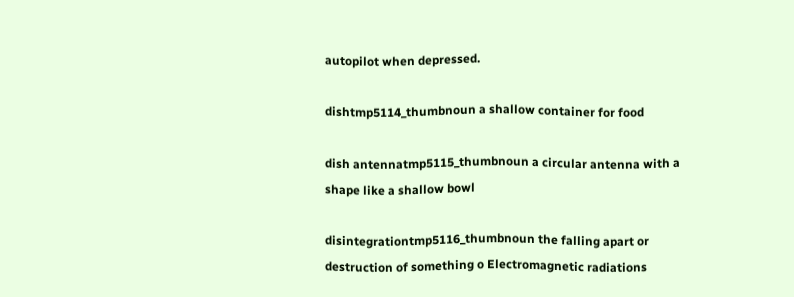autopilot when depressed.

dishtmp5114_thumbnoun a shallow container for food

dish antennatmp5115_thumbnoun a circular antenna with a shape like a shallow bowl

disintegrationtmp5116_thumbnoun the falling apart or destruction of something o Electromagnetic radiations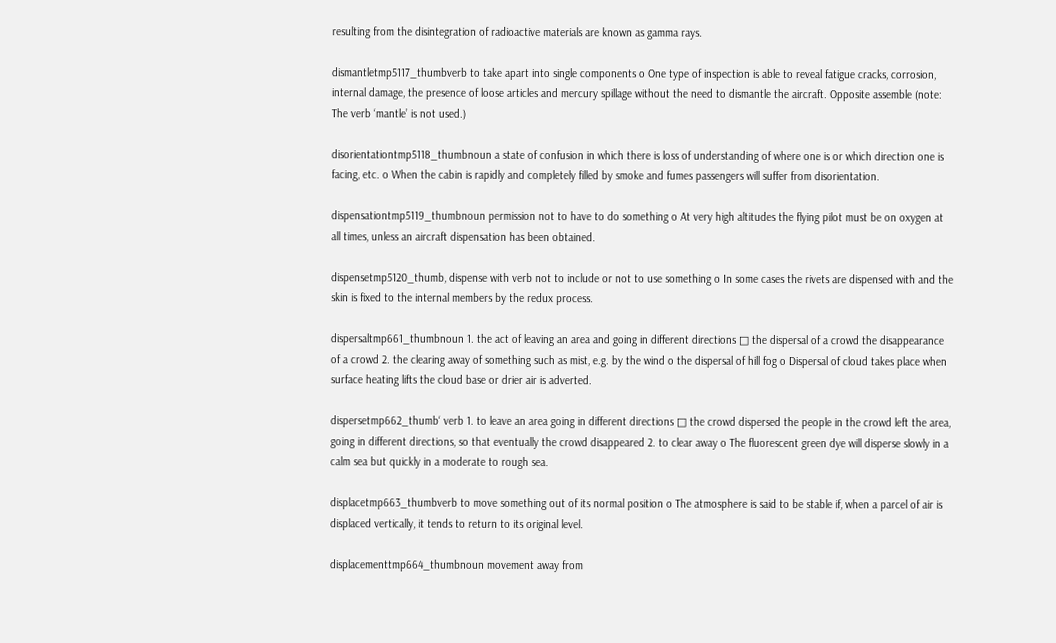resulting from the disintegration of radioactive materials are known as gamma rays.

dismantletmp5117_thumbverb to take apart into single components o One type of inspection is able to reveal fatigue cracks, corrosion, internal damage, the presence of loose articles and mercury spillage without the need to dismantle the aircraft. Opposite assemble (note: The verb ‘mantle’ is not used.)

disorientationtmp5118_thumbnoun a state of confusion in which there is loss of understanding of where one is or which direction one is facing, etc. o When the cabin is rapidly and completely filled by smoke and fumes passengers will suffer from disorientation.

dispensationtmp5119_thumbnoun permission not to have to do something o At very high altitudes the flying pilot must be on oxygen at all times, unless an aircraft dispensation has been obtained.

dispensetmp5120_thumb, dispense with verb not to include or not to use something o In some cases the rivets are dispensed with and the skin is fixed to the internal members by the redux process.

dispersaltmp661_thumbnoun 1. the act of leaving an area and going in different directions □ the dispersal of a crowd the disappearance of a crowd 2. the clearing away of something such as mist, e.g. by the wind o the dispersal of hill fog o Dispersal of cloud takes place when surface heating lifts the cloud base or drier air is adverted.

dispersetmp662_thumb‘ verb 1. to leave an area going in different directions □ the crowd dispersed the people in the crowd left the area, going in different directions, so that eventually the crowd disappeared 2. to clear away o The fluorescent green dye will disperse slowly in a calm sea but quickly in a moderate to rough sea.

displacetmp663_thumbverb to move something out of its normal position o The atmosphere is said to be stable if, when a parcel of air is displaced vertically, it tends to return to its original level.

displacementtmp664_thumbnoun movement away from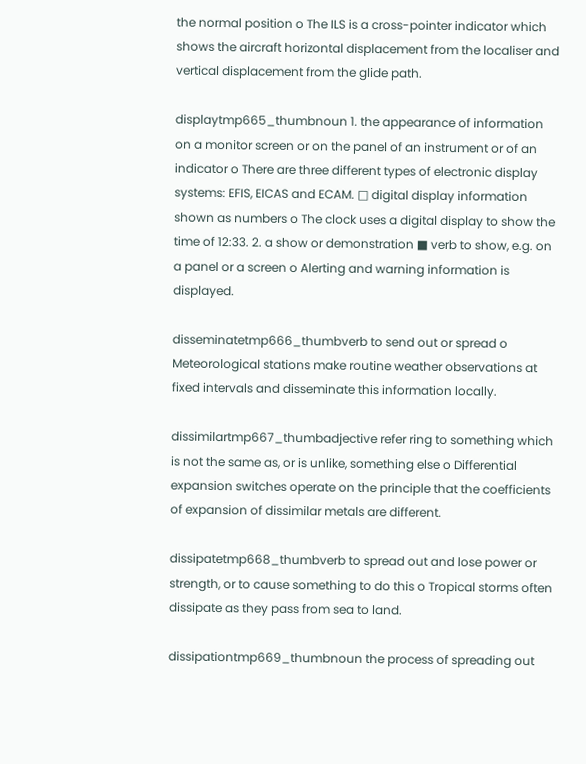the normal position o The ILS is a cross-pointer indicator which shows the aircraft horizontal displacement from the localiser and vertical displacement from the glide path.

displaytmp665_thumbnoun 1. the appearance of information on a monitor screen or on the panel of an instrument or of an indicator o There are three different types of electronic display systems: EFIS, EICAS and ECAM. □ digital display information shown as numbers o The clock uses a digital display to show the time of 12:33. 2. a show or demonstration ■ verb to show, e.g. on a panel or a screen o Alerting and warning information is displayed.

disseminatetmp666_thumbverb to send out or spread o Meteorological stations make routine weather observations at fixed intervals and disseminate this information locally.

dissimilartmp667_thumbadjective refer ring to something which is not the same as, or is unlike, something else o Differential expansion switches operate on the principle that the coefficients of expansion of dissimilar metals are different.

dissipatetmp668_thumbverb to spread out and lose power or strength, or to cause something to do this o Tropical storms often dissipate as they pass from sea to land.

dissipationtmp669_thumbnoun the process of spreading out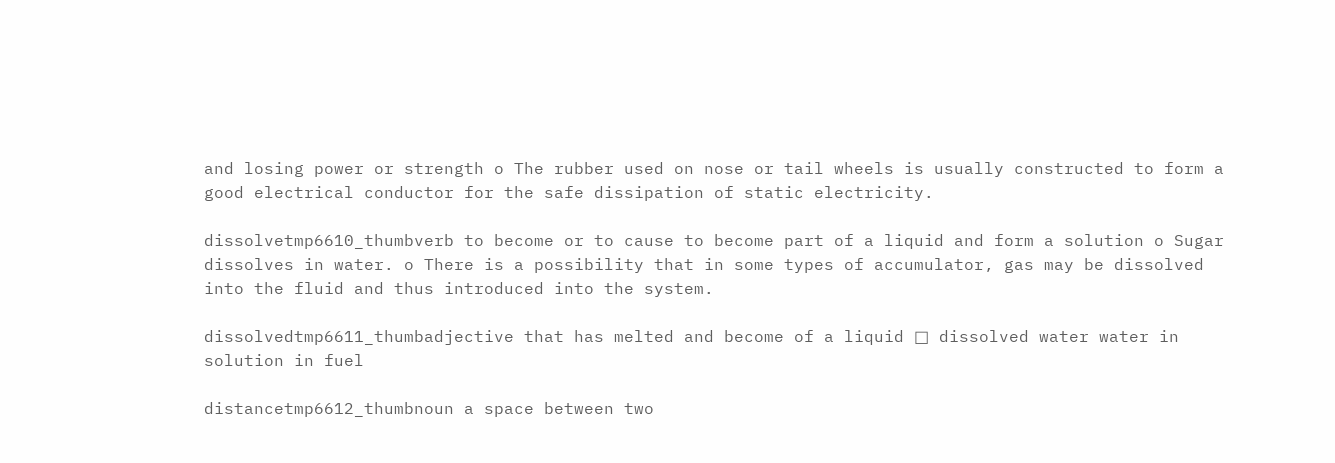and losing power or strength o The rubber used on nose or tail wheels is usually constructed to form a good electrical conductor for the safe dissipation of static electricity.

dissolvetmp6610_thumbverb to become or to cause to become part of a liquid and form a solution o Sugar dissolves in water. o There is a possibility that in some types of accumulator, gas may be dissolved into the fluid and thus introduced into the system.

dissolvedtmp6611_thumbadjective that has melted and become of a liquid □ dissolved water water in solution in fuel

distancetmp6612_thumbnoun a space between two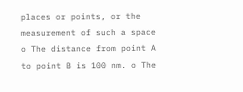places or points, or the measurement of such a space o The distance from point A to point B is 100 nm. o The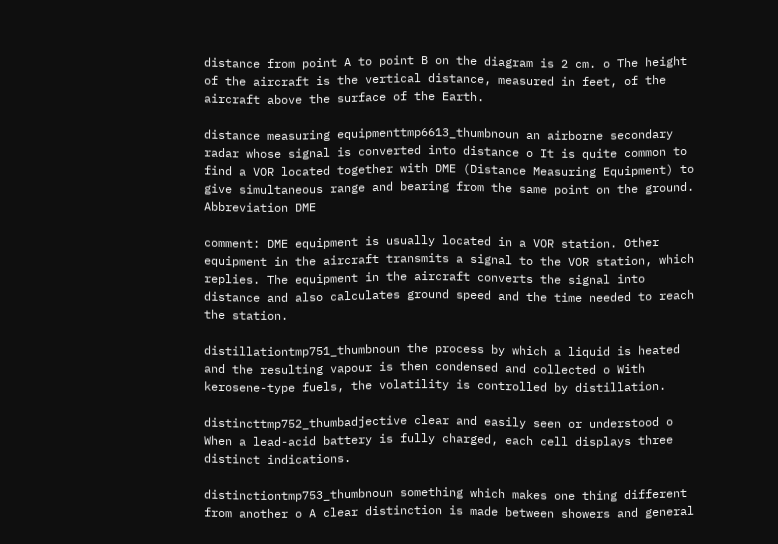distance from point A to point B on the diagram is 2 cm. o The height of the aircraft is the vertical distance, measured in feet, of the aircraft above the surface of the Earth.

distance measuring equipmenttmp6613_thumbnoun an airborne secondary radar whose signal is converted into distance o It is quite common to find a VOR located together with DME (Distance Measuring Equipment) to give simultaneous range and bearing from the same point on the ground. Abbreviation DME

comment: DME equipment is usually located in a VOR station. Other equipment in the aircraft transmits a signal to the VOR station, which replies. The equipment in the aircraft converts the signal into distance and also calculates ground speed and the time needed to reach the station.

distillationtmp751_thumbnoun the process by which a liquid is heated and the resulting vapour is then condensed and collected o With kerosene-type fuels, the volatility is controlled by distillation.

distincttmp752_thumbadjective clear and easily seen or understood o When a lead-acid battery is fully charged, each cell displays three distinct indications.

distinctiontmp753_thumbnoun something which makes one thing different from another o A clear distinction is made between showers and general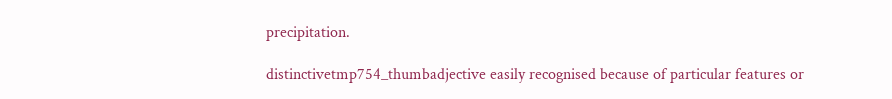precipitation.

distinctivetmp754_thumbadjective easily recognised because of particular features or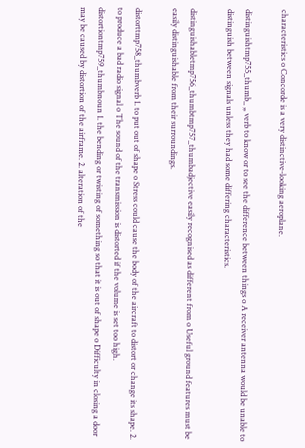characteristics o Concorde is a very distinctive-looking aeroplane.

distinguishtmp755_thumb_ „ verb to know or to see the difference between things o A receiver antenna would be unable to distinguish between signals unless they had some differing characteristics.

distinguishabletmp756_thumbtmp757_thumbadjective easily recognised as different from o Useful ground features must be easily distinguishable from their surroundings.

distorttmp758_thumbverb 1. to put out of shape o Stress could cause the body of the aircraft to distort or change its shape. 2. to produce a bad radio signal o The sound of the transmission is distorted if the volume is set too high. distortiontmp759_thumbnoun 1. the bending or twisting of something so that it is out of shape o Difficulty in closing a door may be caused by distortion of the airframe. 2. alteration of the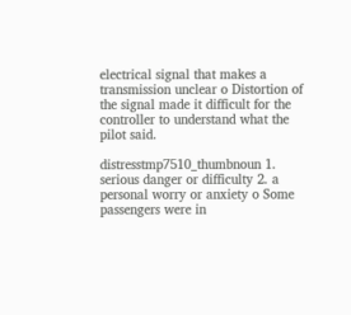electrical signal that makes a transmission unclear o Distortion of the signal made it difficult for the controller to understand what the pilot said.

distresstmp7510_thumbnoun 1. serious danger or difficulty 2. a personal worry or anxiety o Some passengers were in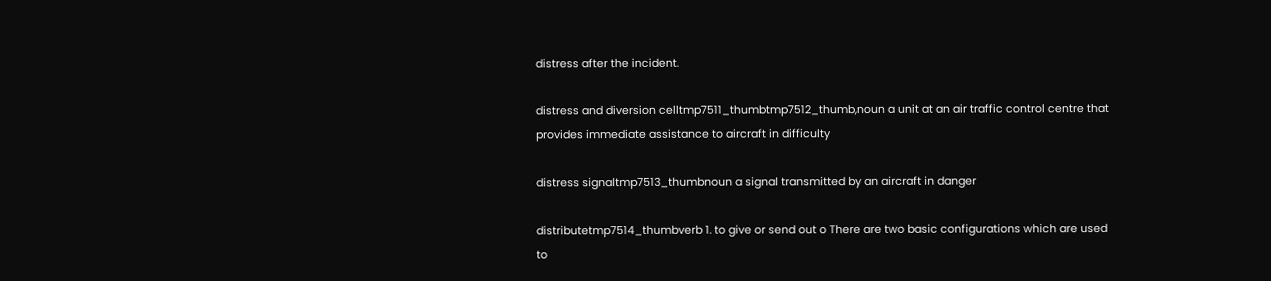distress after the incident.

distress and diversion celltmp7511_thumbtmp7512_thumb,noun a unit at an air traffic control centre that provides immediate assistance to aircraft in difficulty

distress signaltmp7513_thumbnoun a signal transmitted by an aircraft in danger

distributetmp7514_thumbverb 1. to give or send out o There are two basic configurations which are used to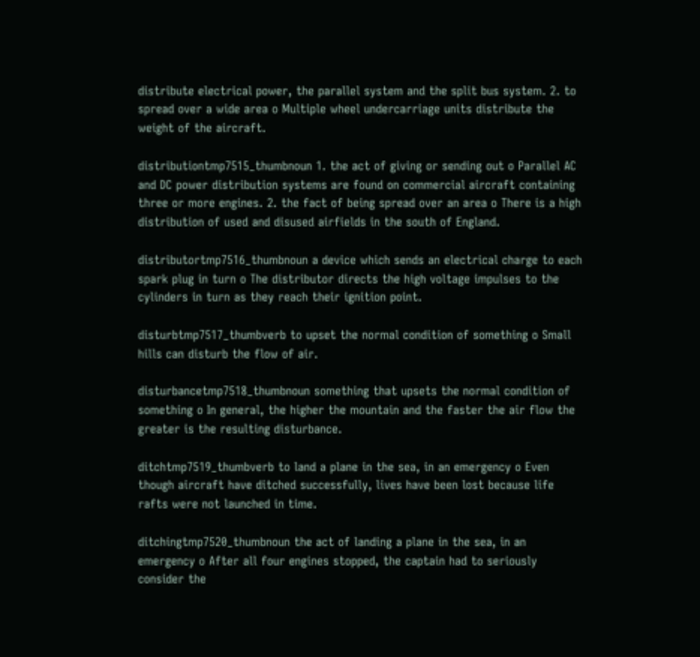distribute electrical power, the parallel system and the split bus system. 2. to spread over a wide area o Multiple wheel undercarriage units distribute the weight of the aircraft.

distributiontmp7515_thumbnoun 1. the act of giving or sending out o Parallel AC and DC power distribution systems are found on commercial aircraft containing three or more engines. 2. the fact of being spread over an area o There is a high distribution of used and disused airfields in the south of England.

distributortmp7516_thumbnoun a device which sends an electrical charge to each spark plug in turn o The distributor directs the high voltage impulses to the cylinders in turn as they reach their ignition point.

disturbtmp7517_thumbverb to upset the normal condition of something o Small hills can disturb the flow of air.

disturbancetmp7518_thumbnoun something that upsets the normal condition of something o In general, the higher the mountain and the faster the air flow the greater is the resulting disturbance.

ditchtmp7519_thumbverb to land a plane in the sea, in an emergency o Even though aircraft have ditched successfully, lives have been lost because life rafts were not launched in time.

ditchingtmp7520_thumbnoun the act of landing a plane in the sea, in an emergency o After all four engines stopped, the captain had to seriously consider the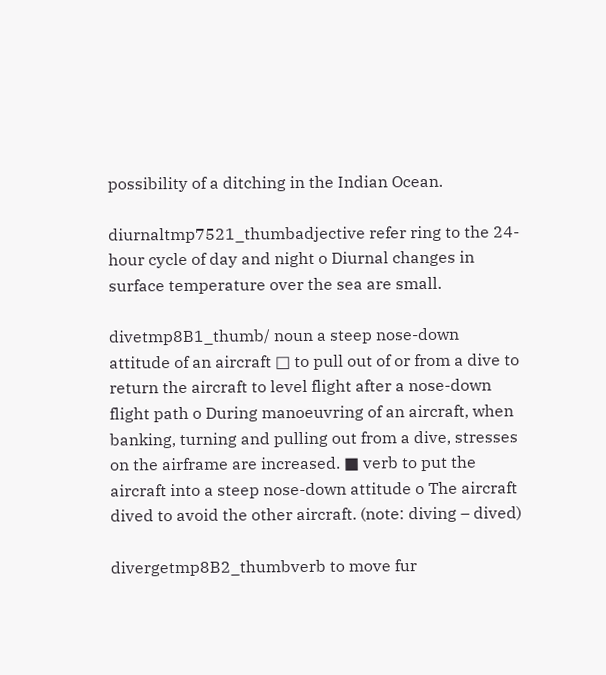possibility of a ditching in the Indian Ocean.

diurnaltmp7521_thumbadjective refer ring to the 24-hour cycle of day and night o Diurnal changes in surface temperature over the sea are small.

divetmp8B1_thumb/ noun a steep nose-down attitude of an aircraft □ to pull out of or from a dive to return the aircraft to level flight after a nose-down flight path o During manoeuvring of an aircraft, when banking, turning and pulling out from a dive, stresses on the airframe are increased. ■ verb to put the aircraft into a steep nose-down attitude o The aircraft dived to avoid the other aircraft. (note: diving – dived)

divergetmp8B2_thumbverb to move fur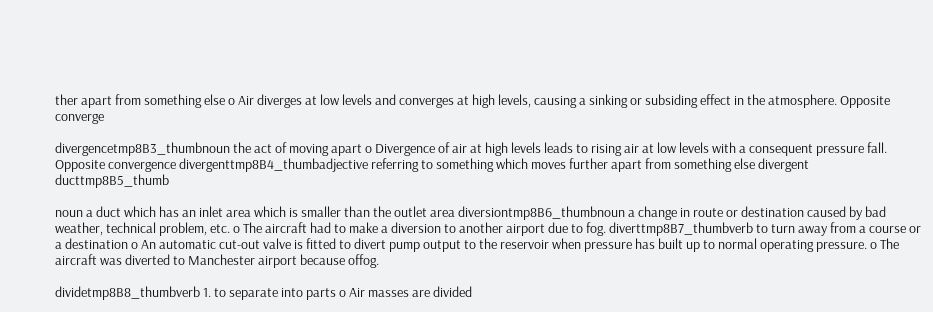ther apart from something else o Air diverges at low levels and converges at high levels, causing a sinking or subsiding effect in the atmosphere. Opposite converge

divergencetmp8B3_thumbnoun the act of moving apart o Divergence of air at high levels leads to rising air at low levels with a consequent pressure fall. Opposite convergence divergenttmp8B4_thumbadjective referring to something which moves further apart from something else divergent ducttmp8B5_thumb

noun a duct which has an inlet area which is smaller than the outlet area diversiontmp8B6_thumbnoun a change in route or destination caused by bad weather, technical problem, etc. o The aircraft had to make a diversion to another airport due to fog. diverttmp8B7_thumbverb to turn away from a course or a destination o An automatic cut-out valve is fitted to divert pump output to the reservoir when pressure has built up to normal operating pressure. o The aircraft was diverted to Manchester airport because offog.

dividetmp8B8_thumbverb 1. to separate into parts o Air masses are divided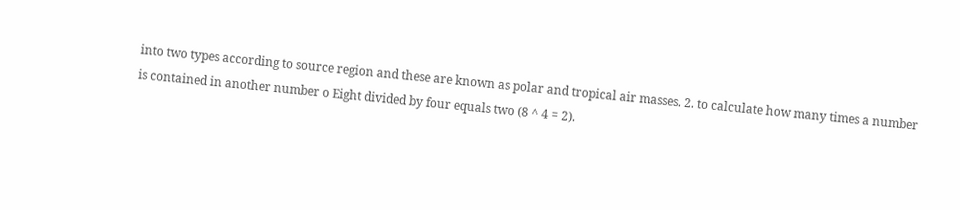into two types according to source region and these are known as polar and tropical air masses. 2. to calculate how many times a number is contained in another number o Eight divided by four equals two (8 ^ 4 = 2).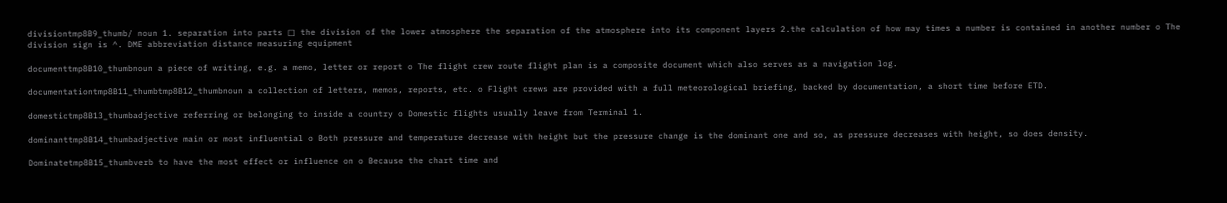divisiontmp8B9_thumb/ noun 1. separation into parts □ the division of the lower atmosphere the separation of the atmosphere into its component layers 2.the calculation of how may times a number is contained in another number o The division sign is ^. DME abbreviation distance measuring equipment

documenttmp8B10_thumbnoun a piece of writing, e.g. a memo, letter or report o The flight crew route flight plan is a composite document which also serves as a navigation log.

documentationtmp8B11_thumbtmp8B12_thumbnoun a collection of letters, memos, reports, etc. o Flight crews are provided with a full meteorological briefing, backed by documentation, a short time before ETD.

domestictmp8B13_thumbadjective referring or belonging to inside a country o Domestic flights usually leave from Terminal 1.

dominanttmp8B14_thumbadjective main or most influential o Both pressure and temperature decrease with height but the pressure change is the dominant one and so, as pressure decreases with height, so does density.

Dominatetmp8B15_thumbverb to have the most effect or influence on o Because the chart time and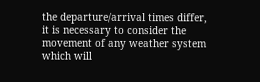the departure/arrival times differ, it is necessary to consider the movement of any weather system which will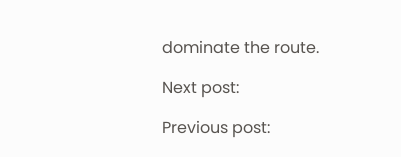dominate the route.

Next post:

Previous post: